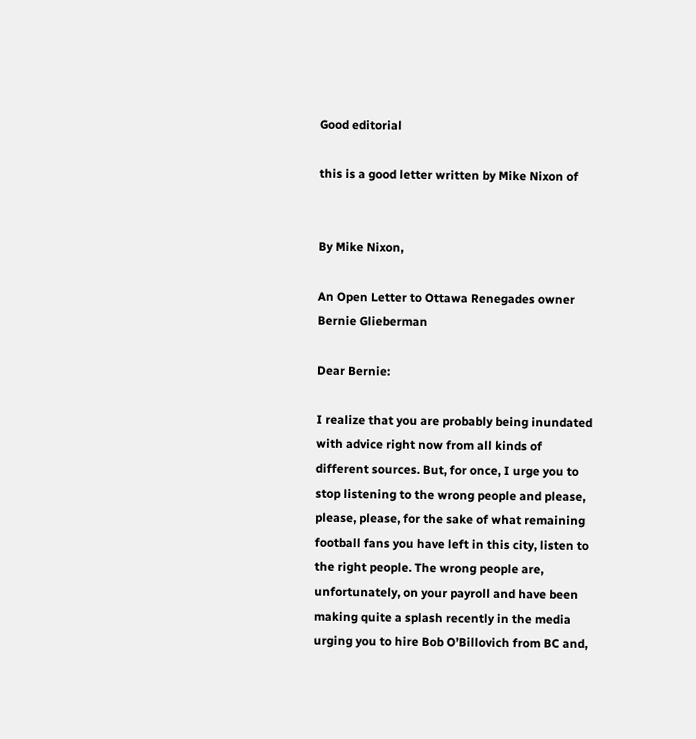Good editorial

this is a good letter written by Mike Nixon of


By Mike Nixon,

An Open Letter to Ottawa Renegades owner Bernie Glieberman

Dear Bernie:

I realize that you are probably being inundated with advice right now from all kinds of different sources. But, for once, I urge you to stop listening to the wrong people and please, please, please, for the sake of what remaining football fans you have left in this city, listen to the right people. The wrong people are, unfortunately, on your payroll and have been making quite a splash recently in the media urging you to hire Bob O’Billovich from BC and,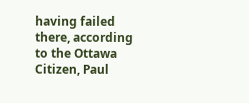having failed there, according to the Ottawa Citizen, Paul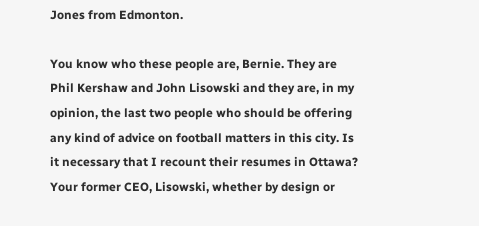Jones from Edmonton.

You know who these people are, Bernie. They are Phil Kershaw and John Lisowski and they are, in my opinion, the last two people who should be offering any kind of advice on football matters in this city. Is it necessary that I recount their resumes in Ottawa? Your former CEO, Lisowski, whether by design or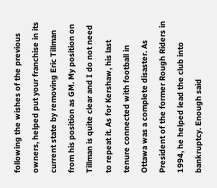following the wishes of the previous owners, helped put your franchise in its current state by removing Eric Tillman from his position as GM. My position on Tillman is quite clear and I do not need to repeat it. As for Kershaw, his last tenure connected with football in Ottawa was a complete disaster. As President of the former Rough Riders in 1994, he helped lead the club into bankruptcy. Enough said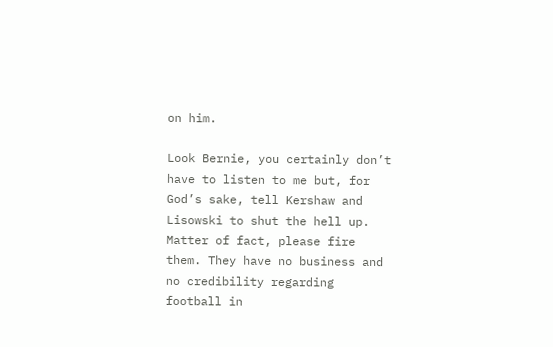on him.

Look Bernie, you certainly don’t have to listen to me but, for God’s sake, tell Kershaw and Lisowski to shut the hell up. Matter of fact, please fire them. They have no business and no credibility regarding football in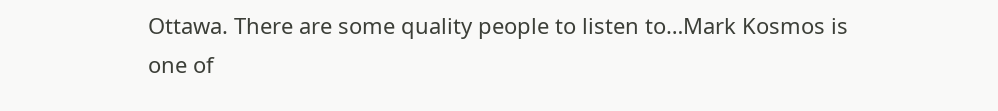Ottawa. There are some quality people to listen to…Mark Kosmos is one of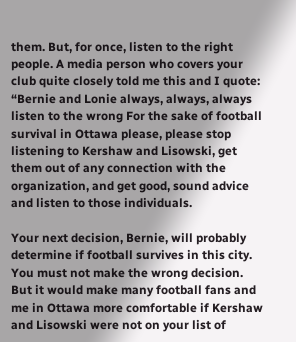them. But, for once, listen to the right people. A media person who covers your club quite closely told me this and I quote: “Bernie and Lonie always, always, always listen to the wrong For the sake of football survival in Ottawa please, please stop listening to Kershaw and Lisowski, get them out of any connection with the organization, and get good, sound advice and listen to those individuals.

Your next decision, Bernie, will probably determine if football survives in this city. You must not make the wrong decision. But it would make many football fans and me in Ottawa more comfortable if Kershaw and Lisowski were not on your list of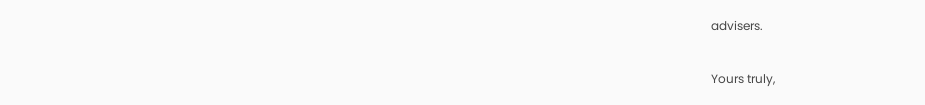advisers.

Yours truly,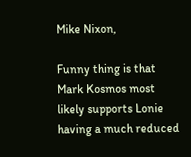Mike Nixon,

Funny thing is that Mark Kosmos most likely supports Lonie having a much reduced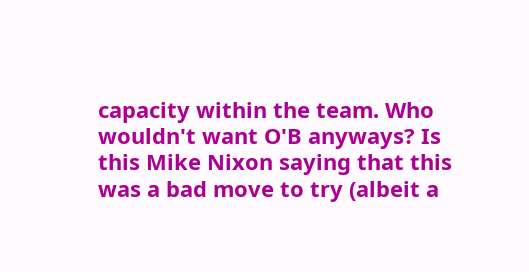capacity within the team. Who wouldn't want O'B anyways? Is this Mike Nixon saying that this was a bad move to try (albeit a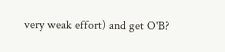very weak effort) and get O'B?